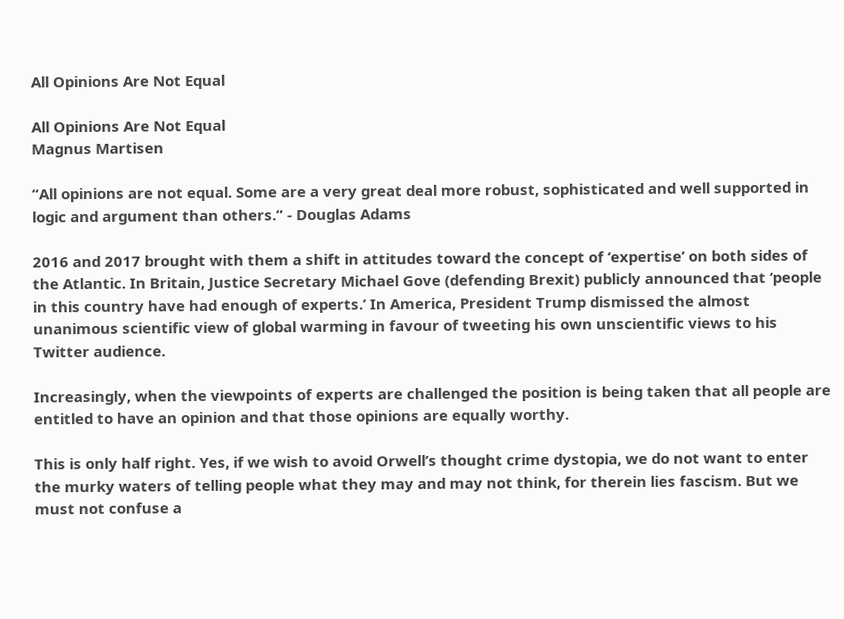All Opinions Are Not Equal

All Opinions Are Not Equal
Magnus Martisen

“All opinions are not equal. Some are a very great deal more robust, sophisticated and well supported in logic and argument than others.” - Douglas Adams

2016 and 2017 brought with them a shift in attitudes toward the concept of ‘expertise’ on both sides of the Atlantic. In Britain, Justice Secretary Michael Gove (defending Brexit) publicly announced that ‘people in this country have had enough of experts.’ In America, President Trump dismissed the almost unanimous scientific view of global warming in favour of tweeting his own unscientific views to his Twitter audience.

Increasingly, when the viewpoints of experts are challenged the position is being taken that all people are entitled to have an opinion and that those opinions are equally worthy.

This is only half right. Yes, if we wish to avoid Orwell’s thought crime dystopia, we do not want to enter the murky waters of telling people what they may and may not think, for therein lies fascism. But we must not confuse a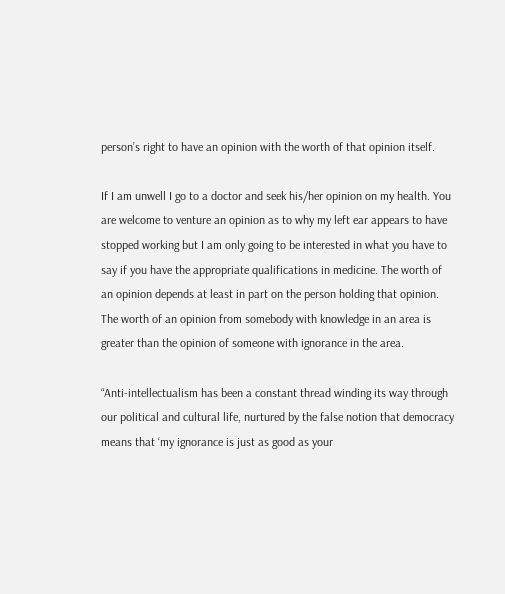person’s right to have an opinion with the worth of that opinion itself.

If I am unwell I go to a doctor and seek his/her opinion on my health. You are welcome to venture an opinion as to why my left ear appears to have stopped working but I am only going to be interested in what you have to say if you have the appropriate qualifications in medicine. The worth of an opinion depends at least in part on the person holding that opinion. The worth of an opinion from somebody with knowledge in an area is greater than the opinion of someone with ignorance in the area.

“Anti-intellectualism has been a constant thread winding its way through our political and cultural life, nurtured by the false notion that democracy means that ‘my ignorance is just as good as your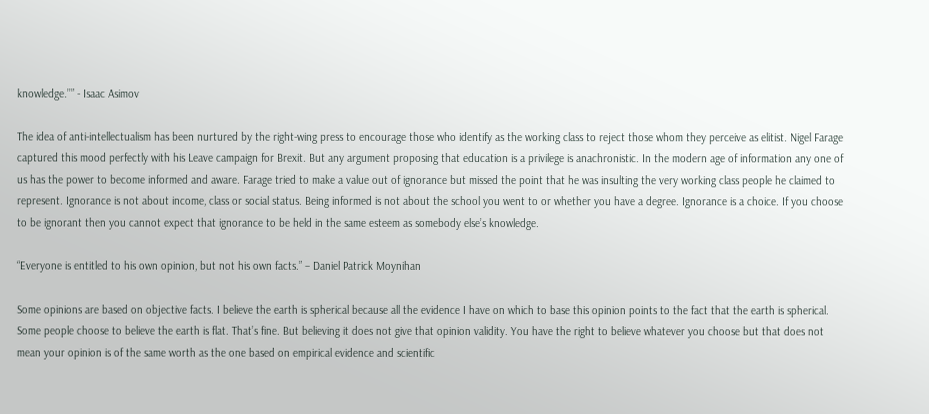knowledge.’’” - Isaac Asimov

The idea of anti-intellectualism has been nurtured by the right-wing press to encourage those who identify as the working class to reject those whom they perceive as elitist. Nigel Farage captured this mood perfectly with his Leave campaign for Brexit. But any argument proposing that education is a privilege is anachronistic. In the modern age of information any one of us has the power to become informed and aware. Farage tried to make a value out of ignorance but missed the point that he was insulting the very working class people he claimed to represent. Ignorance is not about income, class or social status. Being informed is not about the school you went to or whether you have a degree. Ignorance is a choice. If you choose to be ignorant then you cannot expect that ignorance to be held in the same esteem as somebody else’s knowledge.

“Everyone is entitled to his own opinion, but not his own facts.” – Daniel Patrick Moynihan

Some opinions are based on objective facts. I believe the earth is spherical because all the evidence I have on which to base this opinion points to the fact that the earth is spherical. Some people choose to believe the earth is flat. That’s fine. But believing it does not give that opinion validity. You have the right to believe whatever you choose but that does not mean your opinion is of the same worth as the one based on empirical evidence and scientific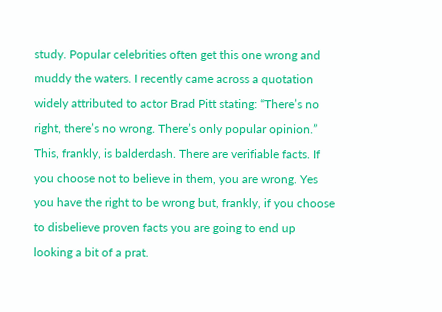study. Popular celebrities often get this one wrong and muddy the waters. I recently came across a quotation widely attributed to actor Brad Pitt stating: “There’s no right, there’s no wrong. There’s only popular opinion.” This, frankly, is balderdash. There are verifiable facts. If you choose not to believe in them, you are wrong. Yes you have the right to be wrong but, frankly, if you choose to disbelieve proven facts you are going to end up looking a bit of a prat.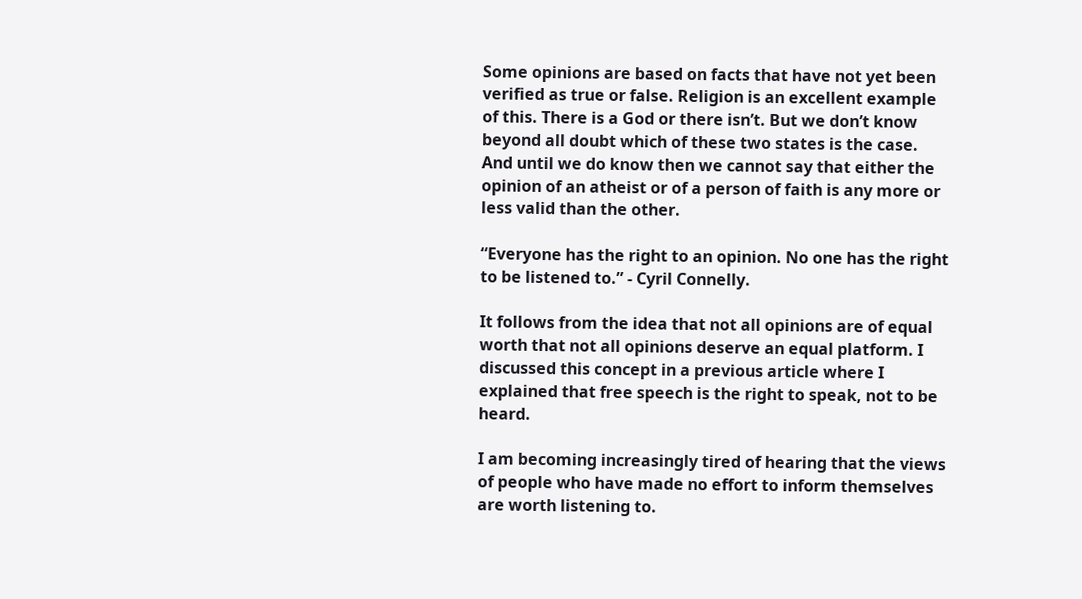Some opinions are based on facts that have not yet been verified as true or false. Religion is an excellent example of this. There is a God or there isn’t. But we don’t know beyond all doubt which of these two states is the case. And until we do know then we cannot say that either the opinion of an atheist or of a person of faith is any more or less valid than the other.

“Everyone has the right to an opinion. No one has the right to be listened to.” - Cyril Connelly.

It follows from the idea that not all opinions are of equal worth that not all opinions deserve an equal platform. I discussed this concept in a previous article where I explained that free speech is the right to speak, not to be heard.

I am becoming increasingly tired of hearing that the views of people who have made no effort to inform themselves are worth listening to.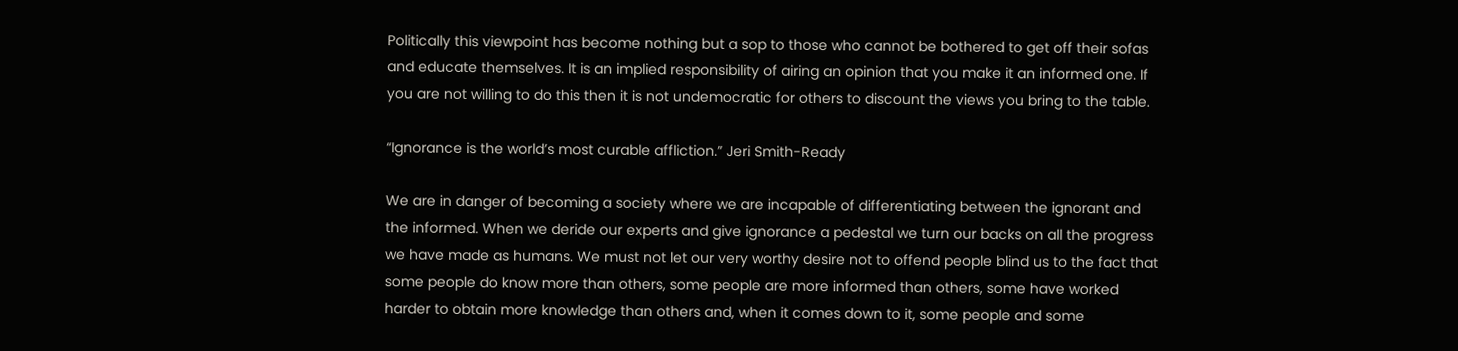Politically this viewpoint has become nothing but a sop to those who cannot be bothered to get off their sofas and educate themselves. It is an implied responsibility of airing an opinion that you make it an informed one. If you are not willing to do this then it is not undemocratic for others to discount the views you bring to the table.

“Ignorance is the world’s most curable affliction.” Jeri Smith-Ready

We are in danger of becoming a society where we are incapable of differentiating between the ignorant and the informed. When we deride our experts and give ignorance a pedestal we turn our backs on all the progress we have made as humans. We must not let our very worthy desire not to offend people blind us to the fact that some people do know more than others, some people are more informed than others, some have worked harder to obtain more knowledge than others and, when it comes down to it, some people and some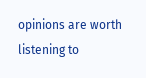opinions are worth listening to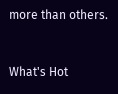more than others.


What's Hot